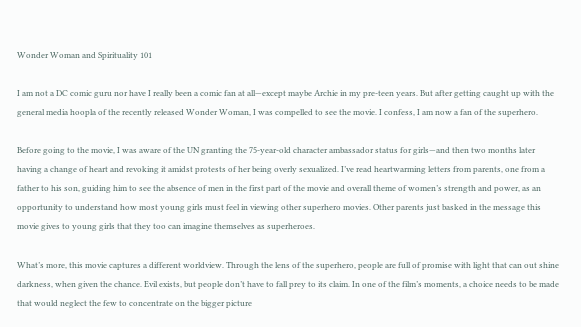Wonder Woman and Spirituality 101

I am not a DC comic guru nor have I really been a comic fan at all—except maybe Archie in my pre-teen years. But after getting caught up with the general media hoopla of the recently released Wonder Woman, I was compelled to see the movie. I confess, I am now a fan of the superhero.

Before going to the movie, I was aware of the UN granting the 75-year-old character ambassador status for girls—and then two months later having a change of heart and revoking it amidst protests of her being overly sexualized. I’ve read heartwarming letters from parents, one from a father to his son, guiding him to see the absence of men in the first part of the movie and overall theme of women’s strength and power, as an opportunity to understand how most young girls must feel in viewing other superhero movies. Other parents just basked in the message this movie gives to young girls that they too can imagine themselves as superheroes.

What’s more, this movie captures a different worldview. Through the lens of the superhero, people are full of promise with light that can out shine darkness, when given the chance. Evil exists, but people don’t have to fall prey to its claim. In one of the film’s moments, a choice needs to be made that would neglect the few to concentrate on the bigger picture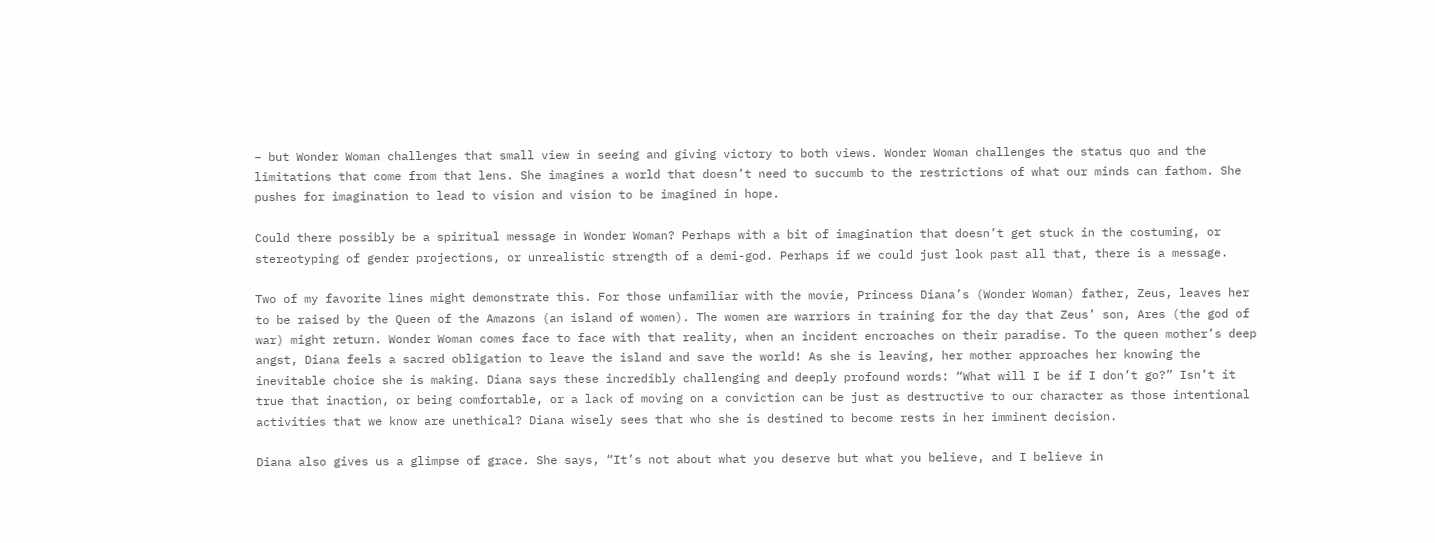– but Wonder Woman challenges that small view in seeing and giving victory to both views. Wonder Woman challenges the status quo and the limitations that come from that lens. She imagines a world that doesn’t need to succumb to the restrictions of what our minds can fathom. She pushes for imagination to lead to vision and vision to be imagined in hope.

Could there possibly be a spiritual message in Wonder Woman? Perhaps with a bit of imagination that doesn’t get stuck in the costuming, or stereotyping of gender projections, or unrealistic strength of a demi-god. Perhaps if we could just look past all that, there is a message.

Two of my favorite lines might demonstrate this. For those unfamiliar with the movie, Princess Diana’s (Wonder Woman) father, Zeus, leaves her to be raised by the Queen of the Amazons (an island of women). The women are warriors in training for the day that Zeus’ son, Ares (the god of war) might return. Wonder Woman comes face to face with that reality, when an incident encroaches on their paradise. To the queen mother’s deep angst, Diana feels a sacred obligation to leave the island and save the world! As she is leaving, her mother approaches her knowing the inevitable choice she is making. Diana says these incredibly challenging and deeply profound words: “What will I be if I don’t go?” Isn’t it true that inaction, or being comfortable, or a lack of moving on a conviction can be just as destructive to our character as those intentional activities that we know are unethical? Diana wisely sees that who she is destined to become rests in her imminent decision.

Diana also gives us a glimpse of grace. She says, “It’s not about what you deserve but what you believe, and I believe in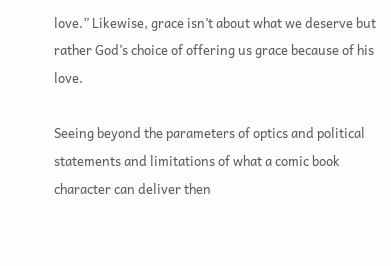love.” Likewise, grace isn’t about what we deserve but rather God’s choice of offering us grace because of his love.

Seeing beyond the parameters of optics and political statements and limitations of what a comic book character can deliver then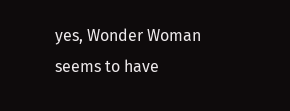yes, Wonder Woman seems to have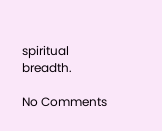spiritual breadth.

No Comments